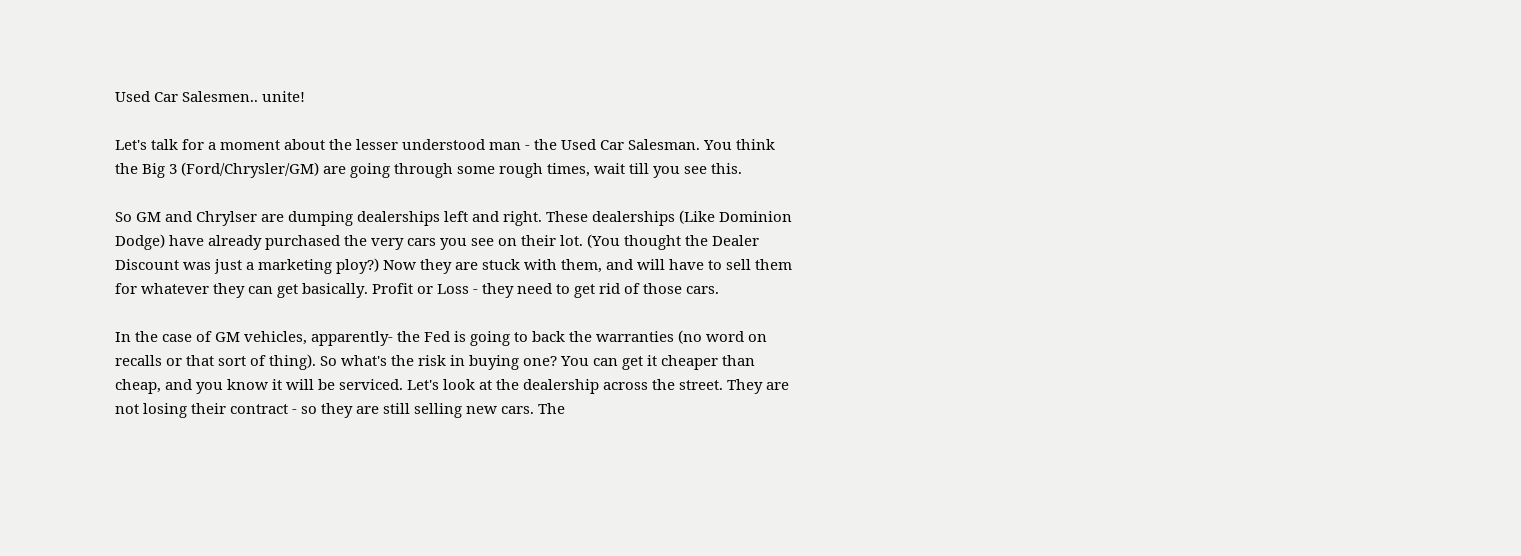Used Car Salesmen.. unite!

Let's talk for a moment about the lesser understood man - the Used Car Salesman. You think the Big 3 (Ford/Chrysler/GM) are going through some rough times, wait till you see this.

So GM and Chrylser are dumping dealerships left and right. These dealerships (Like Dominion Dodge) have already purchased the very cars you see on their lot. (You thought the Dealer Discount was just a marketing ploy?) Now they are stuck with them, and will have to sell them for whatever they can get basically. Profit or Loss - they need to get rid of those cars.

In the case of GM vehicles, apparently- the Fed is going to back the warranties (no word on recalls or that sort of thing). So what's the risk in buying one? You can get it cheaper than cheap, and you know it will be serviced. Let's look at the dealership across the street. They are not losing their contract - so they are still selling new cars. The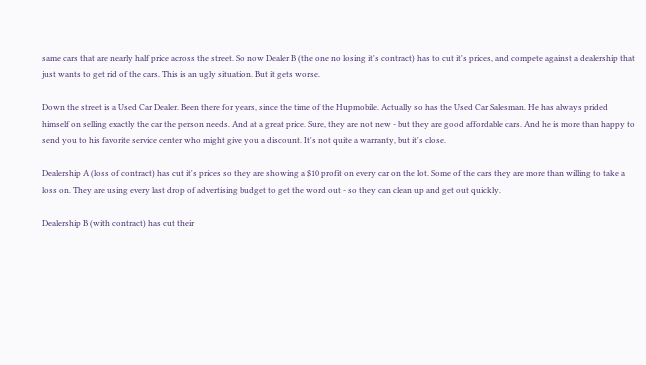same cars that are nearly half price across the street. So now Dealer B (the one no losing it's contract) has to cut it's prices, and compete against a dealership that just wants to get rid of the cars. This is an ugly situation. But it gets worse.

Down the street is a Used Car Dealer. Been there for years, since the time of the Hupmobile. Actually so has the Used Car Salesman. He has always prided himself on selling exactly the car the person needs. And at a great price. Sure, they are not new - but they are good affordable cars. And he is more than happy to send you to his favorite service center who might give you a discount. It's not quite a warranty, but it's close.

Dealership A (loss of contract) has cut it's prices so they are showing a $10 profit on every car on the lot. Some of the cars they are more than willing to take a loss on. They are using every last drop of advertising budget to get the word out - so they can clean up and get out quickly.

Dealership B (with contract) has cut their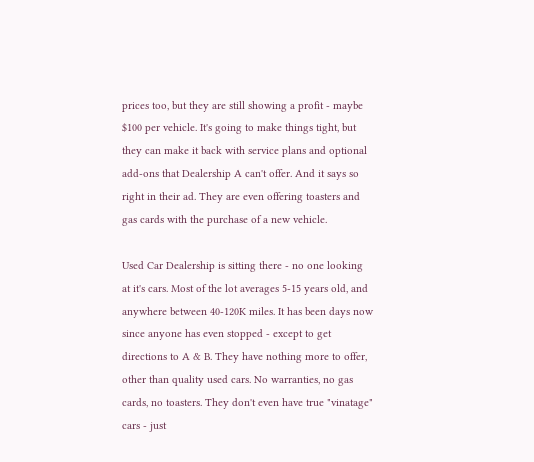prices too, but they are still showing a profit - maybe $100 per vehicle. It's going to make things tight, but they can make it back with service plans and optional add-ons that Dealership A can't offer. And it says so right in their ad. They are even offering toasters and gas cards with the purchase of a new vehicle.

Used Car Dealership is sitting there - no one looking at it's cars. Most of the lot averages 5-15 years old, and anywhere between 40-120K miles. It has been days now since anyone has even stopped - except to get directions to A & B. They have nothing more to offer, other than quality used cars. No warranties, no gas cards, no toasters. They don't even have true "vinatage" cars - just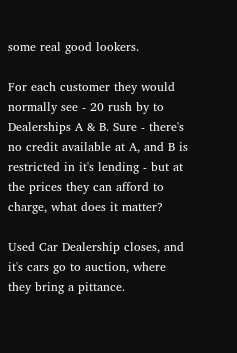some real good lookers.

For each customer they would normally see - 20 rush by to Dealerships A & B. Sure - there's no credit available at A, and B is restricted in it's lending - but at the prices they can afford to charge, what does it matter?

Used Car Dealership closes, and it's cars go to auction, where they bring a pittance.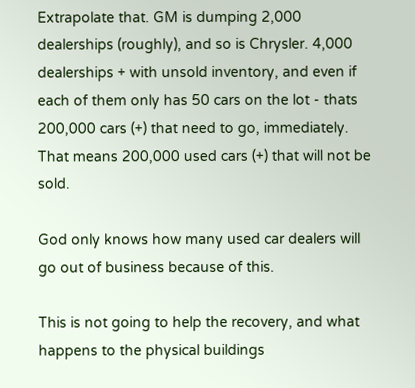Extrapolate that. GM is dumping 2,000 dealerships (roughly), and so is Chrysler. 4,000 dealerships + with unsold inventory, and even if each of them only has 50 cars on the lot - thats 200,000 cars (+) that need to go, immediately. That means 200,000 used cars (+) that will not be sold.

God only knows how many used car dealers will go out of business because of this.

This is not going to help the recovery, and what happens to the physical buildings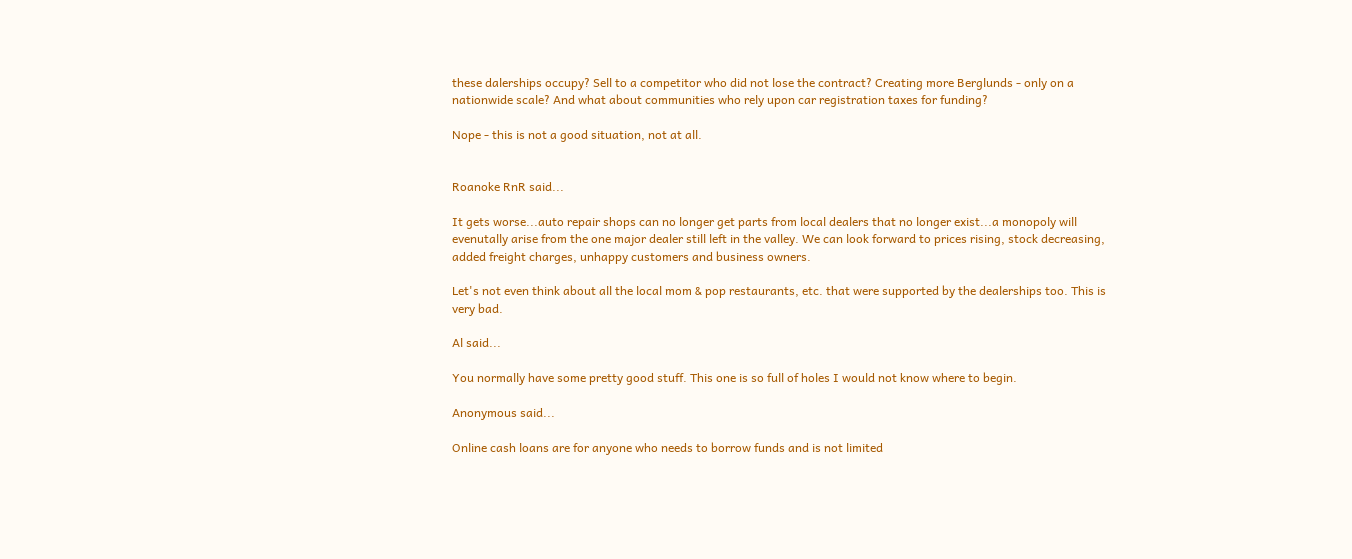these dalerships occupy? Sell to a competitor who did not lose the contract? Creating more Berglunds - only on a nationwide scale? And what about communities who rely upon car registration taxes for funding?

Nope - this is not a good situation, not at all.


Roanoke RnR said...

It gets worse...auto repair shops can no longer get parts from local dealers that no longer exist...a monopoly will evenutally arise from the one major dealer still left in the valley. We can look forward to prices rising, stock decreasing, added freight charges, unhappy customers and business owners.

Let's not even think about all the local mom & pop restaurants, etc. that were supported by the dealerships too. This is very bad.

Al said...

You normally have some pretty good stuff. This one is so full of holes I would not know where to begin.

Anonymous said...

Online cash loans are for anyone who needs to borrow funds and is not limited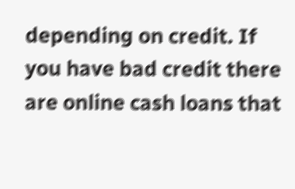depending on credit. If you have bad credit there are online cash loans that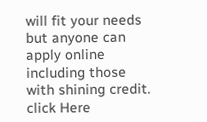will fit your needs but anyone can apply online including those with shining credit. click Here